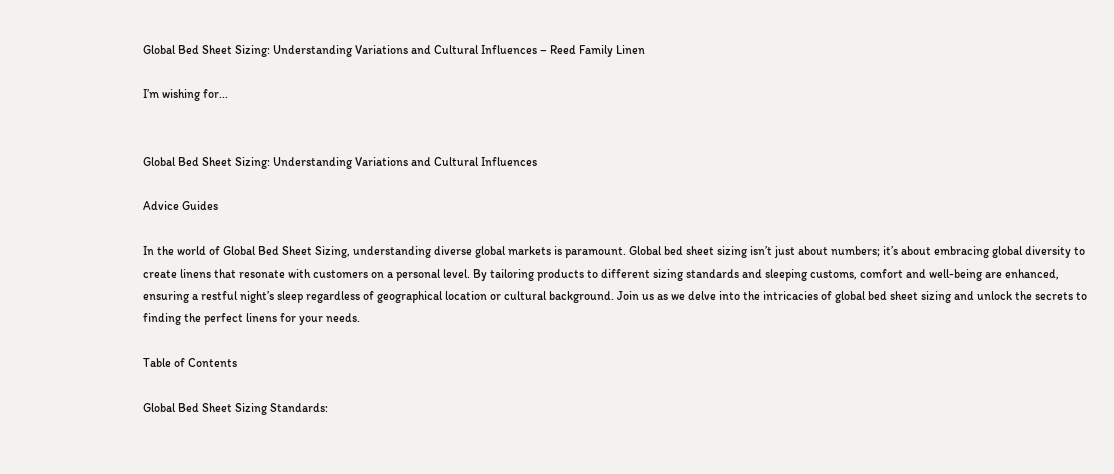Global Bed Sheet Sizing: Understanding Variations and Cultural Influences – Reed Family Linen

I’m wishing for...


Global Bed Sheet Sizing: Understanding Variations and Cultural Influences

Advice Guides

In the world of Global Bed Sheet Sizing, understanding diverse global markets is paramount. Global bed sheet sizing isn’t just about numbers; it’s about embracing global diversity to create linens that resonate with customers on a personal level. By tailoring products to different sizing standards and sleeping customs, comfort and well-being are enhanced, ensuring a restful night’s sleep regardless of geographical location or cultural background. Join us as we delve into the intricacies of global bed sheet sizing and unlock the secrets to finding the perfect linens for your needs.

Table of Contents

Global Bed Sheet Sizing Standards: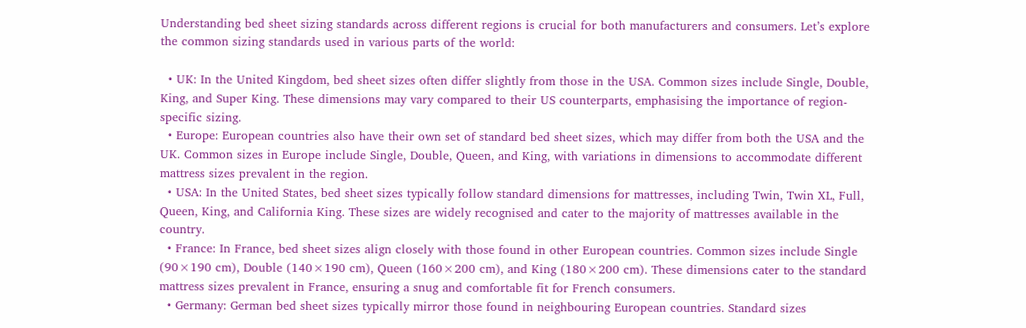Understanding bed sheet sizing standards across different regions is crucial for both manufacturers and consumers. Let’s explore the common sizing standards used in various parts of the world:

  • UK: In the United Kingdom, bed sheet sizes often differ slightly from those in the USA. Common sizes include Single, Double, King, and Super King. These dimensions may vary compared to their US counterparts, emphasising the importance of region-specific sizing.
  • Europe: European countries also have their own set of standard bed sheet sizes, which may differ from both the USA and the UK. Common sizes in Europe include Single, Double, Queen, and King, with variations in dimensions to accommodate different mattress sizes prevalent in the region.
  • USA: In the United States, bed sheet sizes typically follow standard dimensions for mattresses, including Twin, Twin XL, Full, Queen, King, and California King. These sizes are widely recognised and cater to the majority of mattresses available in the country.
  • France: In France, bed sheet sizes align closely with those found in other European countries. Common sizes include Single (90×190 cm), Double (140×190 cm), Queen (160×200 cm), and King (180×200 cm). These dimensions cater to the standard mattress sizes prevalent in France, ensuring a snug and comfortable fit for French consumers.
  • Germany: German bed sheet sizes typically mirror those found in neighbouring European countries. Standard sizes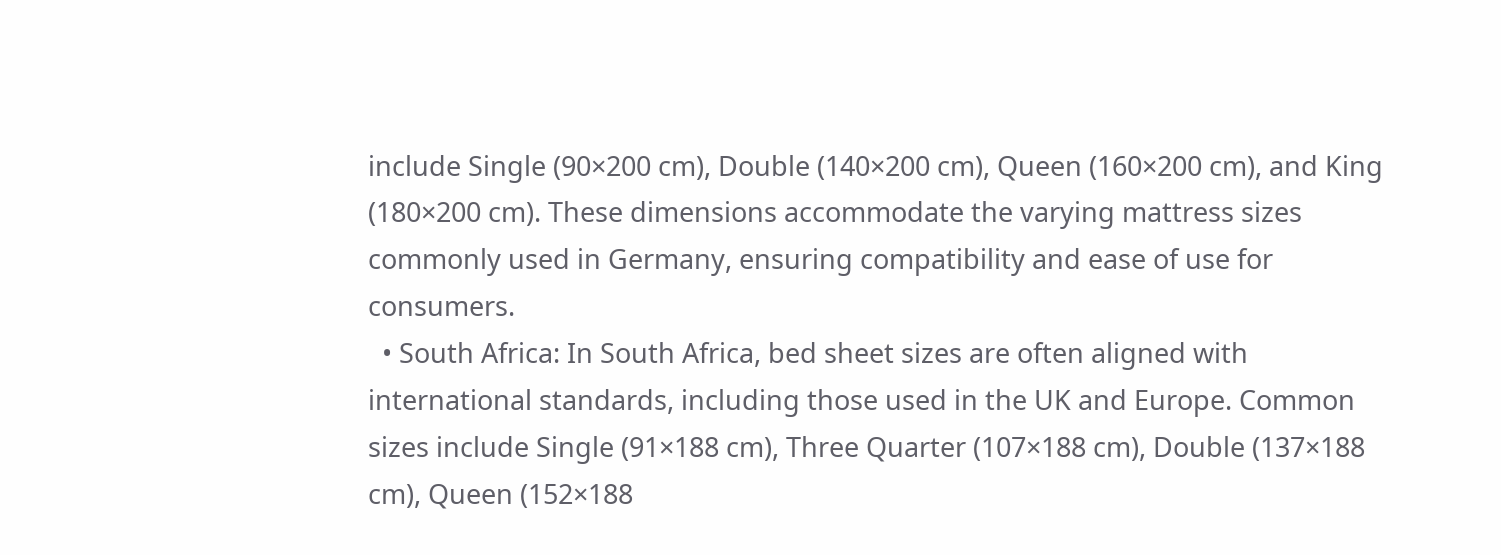include Single (90×200 cm), Double (140×200 cm), Queen (160×200 cm), and King (180×200 cm). These dimensions accommodate the varying mattress sizes commonly used in Germany, ensuring compatibility and ease of use for consumers.
  • South Africa: In South Africa, bed sheet sizes are often aligned with international standards, including those used in the UK and Europe. Common sizes include Single (91×188 cm), Three Quarter (107×188 cm), Double (137×188 cm), Queen (152×188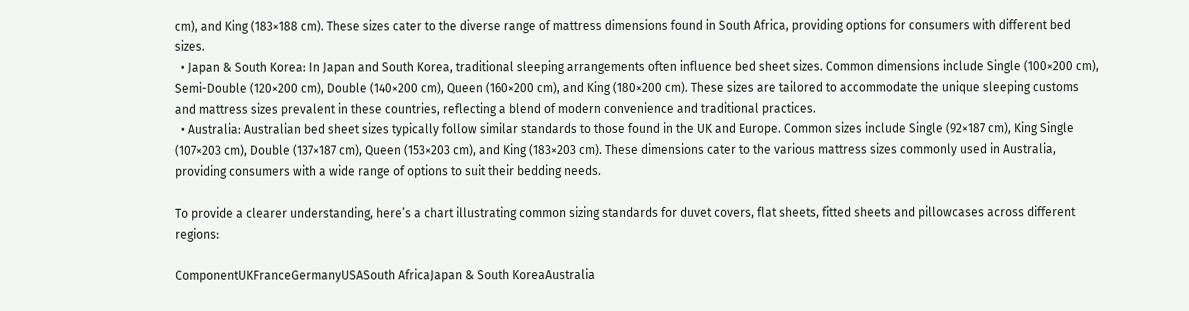cm), and King (183×188 cm). These sizes cater to the diverse range of mattress dimensions found in South Africa, providing options for consumers with different bed sizes.
  • Japan & South Korea: In Japan and South Korea, traditional sleeping arrangements often influence bed sheet sizes. Common dimensions include Single (100×200 cm), Semi-Double (120×200 cm), Double (140×200 cm), Queen (160×200 cm), and King (180×200 cm). These sizes are tailored to accommodate the unique sleeping customs and mattress sizes prevalent in these countries, reflecting a blend of modern convenience and traditional practices.
  • Australia: Australian bed sheet sizes typically follow similar standards to those found in the UK and Europe. Common sizes include Single (92×187 cm), King Single (107×203 cm), Double (137×187 cm), Queen (153×203 cm), and King (183×203 cm). These dimensions cater to the various mattress sizes commonly used in Australia, providing consumers with a wide range of options to suit their bedding needs.

To provide a clearer understanding, here’s a chart illustrating common sizing standards for duvet covers, flat sheets, fitted sheets and pillowcases across different regions:

ComponentUKFranceGermanyUSASouth AfricaJapan & South KoreaAustralia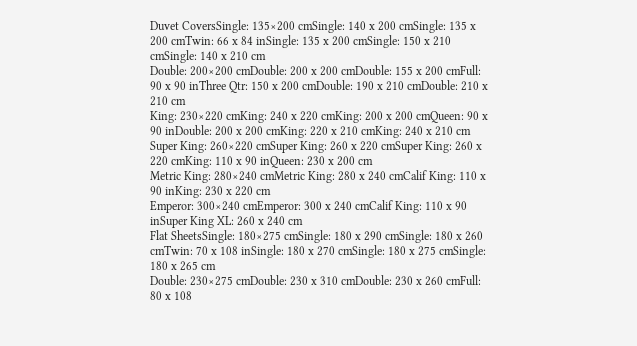Duvet CoversSingle: 135×200 cmSingle: 140 x 200 cmSingle: 135 x 200 cmTwin: 66 x 84 inSingle: 135 x 200 cmSingle: 150 x 210 cmSingle: 140 x 210 cm
Double: 200×200 cmDouble: 200 x 200 cmDouble: 155 x 200 cmFull: 90 x 90 inThree Qtr: 150 x 200 cmDouble: 190 x 210 cmDouble: 210 x 210 cm
King: 230×220 cmKing: 240 x 220 cmKing: 200 x 200 cmQueen: 90 x 90 inDouble: 200 x 200 cmKing: 220 x 210 cmKing: 240 x 210 cm
Super King: 260×220 cmSuper King: 260 x 220 cmSuper King: 260 x 220 cmKing: 110 x 90 inQueen: 230 x 200 cm
Metric King: 280×240 cmMetric King: 280 x 240 cmCalif King: 110 x 90 inKing: 230 x 220 cm
Emperor: 300×240 cmEmperor: 300 x 240 cmCalif King: 110 x 90 inSuper King XL: 260 x 240 cm
Flat SheetsSingle: 180×275 cmSingle: 180 x 290 cmSingle: 180 x 260 cmTwin: 70 x 108 inSingle: 180 x 270 cmSingle: 180 x 275 cmSingle: 180 x 265 cm
Double: 230×275 cmDouble: 230 x 310 cmDouble: 230 x 260 cmFull: 80 x 108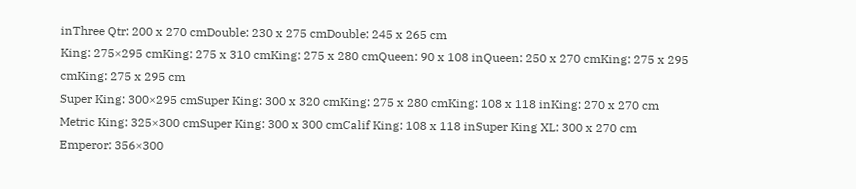inThree Qtr: 200 x 270 cmDouble: 230 x 275 cmDouble: 245 x 265 cm
King: 275×295 cmKing: 275 x 310 cmKing: 275 x 280 cmQueen: 90 x 108 inQueen: 250 x 270 cmKing: 275 x 295 cmKing: 275 x 295 cm
Super King: 300×295 cmSuper King: 300 x 320 cmKing: 275 x 280 cmKing: 108 x 118 inKing: 270 x 270 cm
Metric King: 325×300 cmSuper King: 300 x 300 cmCalif King: 108 x 118 inSuper King XL: 300 x 270 cm
Emperor: 356×300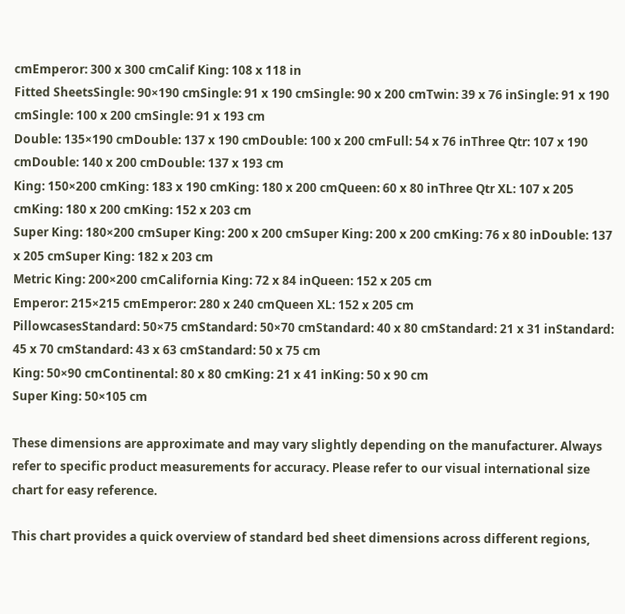cmEmperor: 300 x 300 cmCalif King: 108 x 118 in
Fitted SheetsSingle: 90×190 cmSingle: 91 x 190 cmSingle: 90 x 200 cmTwin: 39 x 76 inSingle: 91 x 190 cmSingle: 100 x 200 cmSingle: 91 x 193 cm
Double: 135×190 cmDouble: 137 x 190 cmDouble: 100 x 200 cmFull: 54 x 76 inThree Qtr: 107 x 190 cmDouble: 140 x 200 cmDouble: 137 x 193 cm
King: 150×200 cmKing: 183 x 190 cmKing: 180 x 200 cmQueen: 60 x 80 inThree Qtr XL: 107 x 205 cmKing: 180 x 200 cmKing: 152 x 203 cm
Super King: 180×200 cmSuper King: 200 x 200 cmSuper King: 200 x 200 cmKing: 76 x 80 inDouble: 137 x 205 cmSuper King: 182 x 203 cm
Metric King: 200×200 cmCalifornia King: 72 x 84 inQueen: 152 x 205 cm
Emperor: 215×215 cmEmperor: 280 x 240 cmQueen XL: 152 x 205 cm
PillowcasesStandard: 50×75 cmStandard: 50×70 cmStandard: 40 x 80 cmStandard: 21 x 31 inStandard: 45 x 70 cmStandard: 43 x 63 cmStandard: 50 x 75 cm
King: 50×90 cmContinental: 80 x 80 cmKing: 21 x 41 inKing: 50 x 90 cm
Super King: 50×105 cm

These dimensions are approximate and may vary slightly depending on the manufacturer. Always refer to specific product measurements for accuracy. Please refer to our visual international size chart for easy reference.

This chart provides a quick overview of standard bed sheet dimensions across different regions,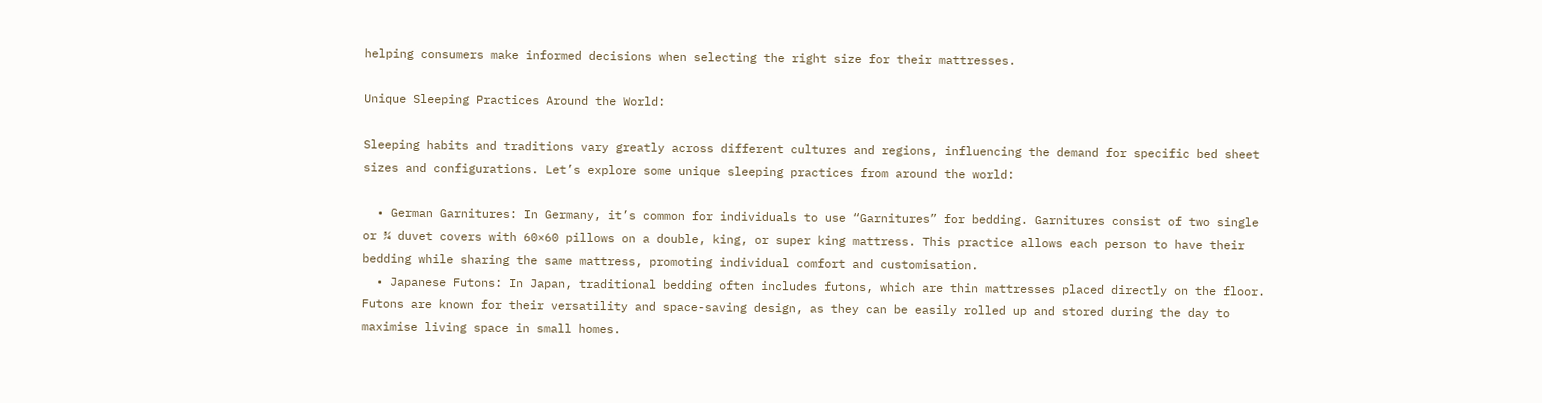helping consumers make informed decisions when selecting the right size for their mattresses.

Unique Sleeping Practices Around the World:

Sleeping habits and traditions vary greatly across different cultures and regions, influencing the demand for specific bed sheet sizes and configurations. Let’s explore some unique sleeping practices from around the world:

  • German Garnitures: In Germany, it’s common for individuals to use “Garnitures” for bedding. Garnitures consist of two single or ¾ duvet covers with 60×60 pillows on a double, king, or super king mattress. This practice allows each person to have their bedding while sharing the same mattress, promoting individual comfort and customisation.
  • Japanese Futons: In Japan, traditional bedding often includes futons, which are thin mattresses placed directly on the floor. Futons are known for their versatility and space-saving design, as they can be easily rolled up and stored during the day to maximise living space in small homes.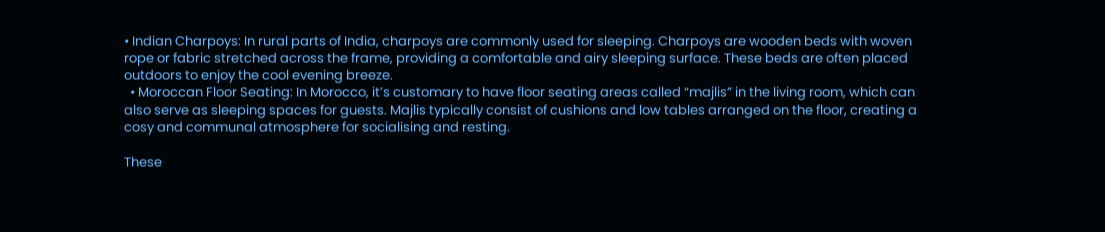• Indian Charpoys: In rural parts of India, charpoys are commonly used for sleeping. Charpoys are wooden beds with woven rope or fabric stretched across the frame, providing a comfortable and airy sleeping surface. These beds are often placed outdoors to enjoy the cool evening breeze.
  • Moroccan Floor Seating: In Morocco, it’s customary to have floor seating areas called “majlis” in the living room, which can also serve as sleeping spaces for guests. Majlis typically consist of cushions and low tables arranged on the floor, creating a cosy and communal atmosphere for socialising and resting.

These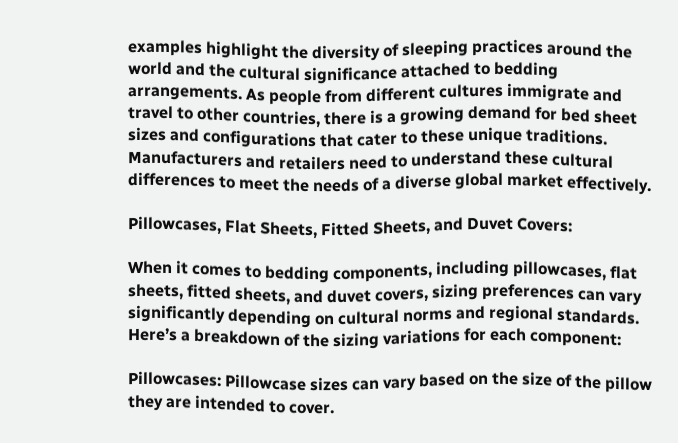examples highlight the diversity of sleeping practices around the world and the cultural significance attached to bedding arrangements. As people from different cultures immigrate and travel to other countries, there is a growing demand for bed sheet sizes and configurations that cater to these unique traditions. Manufacturers and retailers need to understand these cultural differences to meet the needs of a diverse global market effectively.

Pillowcases, Flat Sheets, Fitted Sheets, and Duvet Covers:

When it comes to bedding components, including pillowcases, flat sheets, fitted sheets, and duvet covers, sizing preferences can vary significantly depending on cultural norms and regional standards. Here’s a breakdown of the sizing variations for each component:

Pillowcases: Pillowcase sizes can vary based on the size of the pillow they are intended to cover.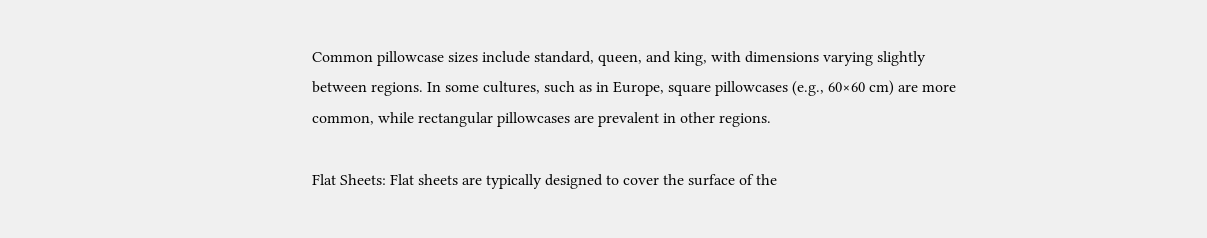Common pillowcase sizes include standard, queen, and king, with dimensions varying slightly between regions. In some cultures, such as in Europe, square pillowcases (e.g., 60×60 cm) are more common, while rectangular pillowcases are prevalent in other regions.

Flat Sheets: Flat sheets are typically designed to cover the surface of the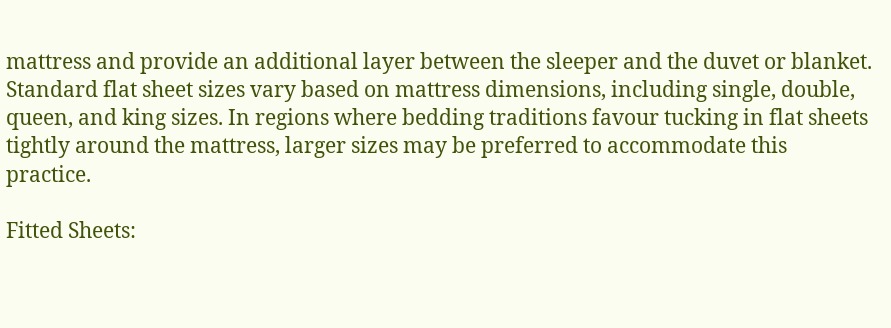mattress and provide an additional layer between the sleeper and the duvet or blanket. Standard flat sheet sizes vary based on mattress dimensions, including single, double, queen, and king sizes. In regions where bedding traditions favour tucking in flat sheets tightly around the mattress, larger sizes may be preferred to accommodate this practice.

Fitted Sheets: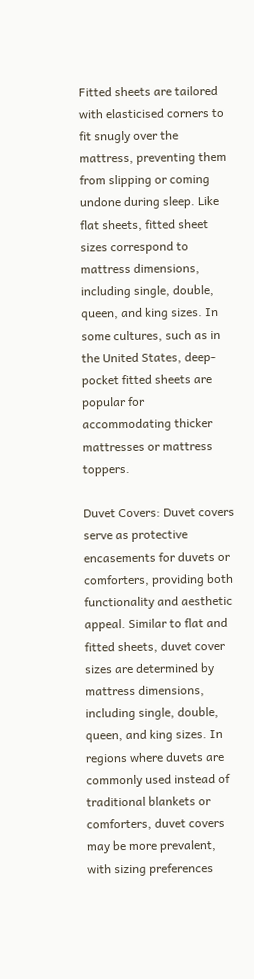Fitted sheets are tailored with elasticised corners to fit snugly over the mattress, preventing them from slipping or coming undone during sleep. Like flat sheets, fitted sheet sizes correspond to mattress dimensions, including single, double, queen, and king sizes. In some cultures, such as in the United States, deep-pocket fitted sheets are popular for accommodating thicker mattresses or mattress toppers.

Duvet Covers: Duvet covers serve as protective encasements for duvets or comforters, providing both functionality and aesthetic appeal. Similar to flat and fitted sheets, duvet cover sizes are determined by mattress dimensions, including single, double, queen, and king sizes. In regions where duvets are commonly used instead of traditional blankets or comforters, duvet covers may be more prevalent, with sizing preferences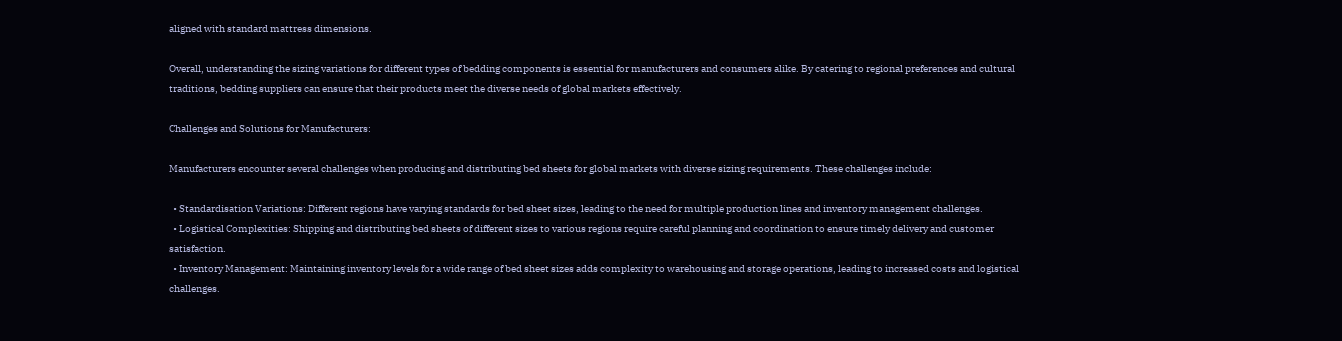aligned with standard mattress dimensions.

Overall, understanding the sizing variations for different types of bedding components is essential for manufacturers and consumers alike. By catering to regional preferences and cultural traditions, bedding suppliers can ensure that their products meet the diverse needs of global markets effectively.

Challenges and Solutions for Manufacturers:

Manufacturers encounter several challenges when producing and distributing bed sheets for global markets with diverse sizing requirements. These challenges include:

  • Standardisation Variations: Different regions have varying standards for bed sheet sizes, leading to the need for multiple production lines and inventory management challenges.
  • Logistical Complexities: Shipping and distributing bed sheets of different sizes to various regions require careful planning and coordination to ensure timely delivery and customer satisfaction.
  • Inventory Management: Maintaining inventory levels for a wide range of bed sheet sizes adds complexity to warehousing and storage operations, leading to increased costs and logistical challenges.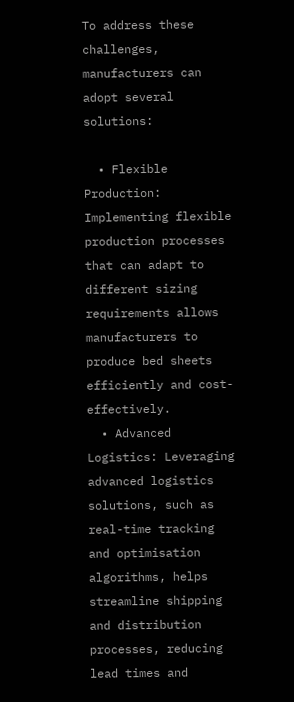To address these challenges, manufacturers can adopt several solutions:

  • Flexible Production: Implementing flexible production processes that can adapt to different sizing requirements allows manufacturers to produce bed sheets efficiently and cost-effectively.
  • Advanced Logistics: Leveraging advanced logistics solutions, such as real-time tracking and optimisation algorithms, helps streamline shipping and distribution processes, reducing lead times and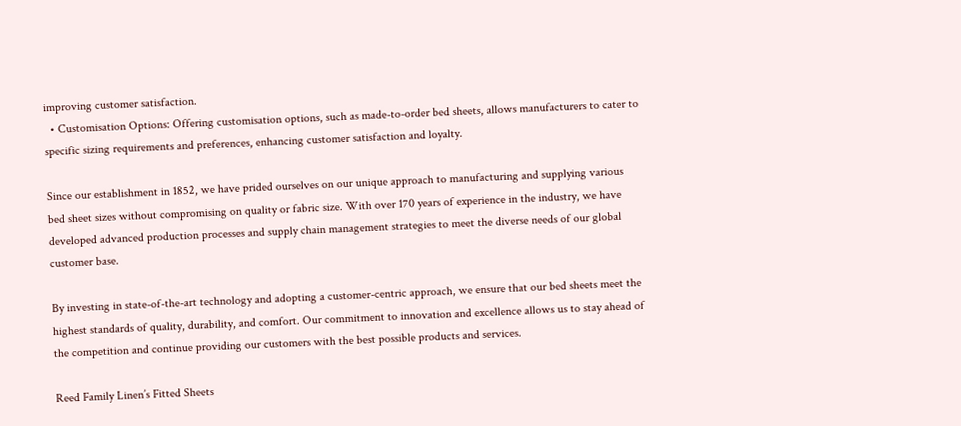improving customer satisfaction.
  • Customisation Options: Offering customisation options, such as made-to-order bed sheets, allows manufacturers to cater to specific sizing requirements and preferences, enhancing customer satisfaction and loyalty.

Since our establishment in 1852, we have prided ourselves on our unique approach to manufacturing and supplying various bed sheet sizes without compromising on quality or fabric size. With over 170 years of experience in the industry, we have developed advanced production processes and supply chain management strategies to meet the diverse needs of our global customer base.

By investing in state-of-the-art technology and adopting a customer-centric approach, we ensure that our bed sheets meet the highest standards of quality, durability, and comfort. Our commitment to innovation and excellence allows us to stay ahead of the competition and continue providing our customers with the best possible products and services.

Reed Family Linen’s Fitted Sheets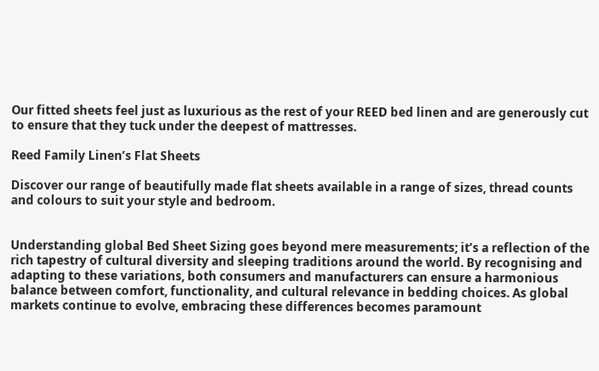Our fitted sheets feel just as luxurious as the rest of your REED bed linen and are generously cut to ensure that they tuck under the deepest of mattresses.

Reed Family Linen’s Flat Sheets

Discover our range of beautifully made flat sheets available in a range of sizes, thread counts and colours to suit your style and bedroom.


Understanding global Bed Sheet Sizing goes beyond mere measurements; it’s a reflection of the rich tapestry of cultural diversity and sleeping traditions around the world. By recognising and adapting to these variations, both consumers and manufacturers can ensure a harmonious balance between comfort, functionality, and cultural relevance in bedding choices. As global markets continue to evolve, embracing these differences becomes paramount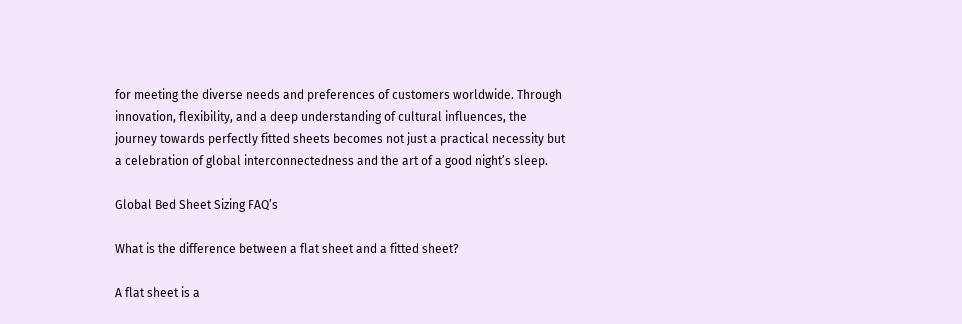for meeting the diverse needs and preferences of customers worldwide. Through innovation, flexibility, and a deep understanding of cultural influences, the journey towards perfectly fitted sheets becomes not just a practical necessity but a celebration of global interconnectedness and the art of a good night’s sleep.

Global Bed Sheet Sizing FAQ’s

What is the difference between a flat sheet and a fitted sheet?

A flat sheet is a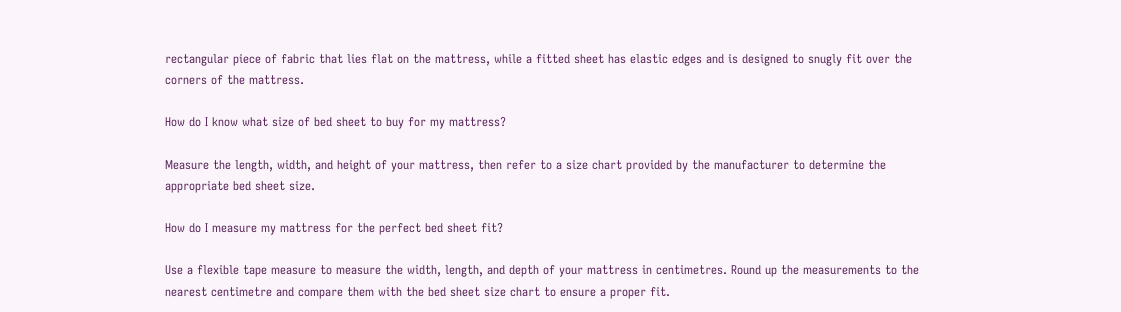rectangular piece of fabric that lies flat on the mattress, while a fitted sheet has elastic edges and is designed to snugly fit over the corners of the mattress.

How do I know what size of bed sheet to buy for my mattress?

Measure the length, width, and height of your mattress, then refer to a size chart provided by the manufacturer to determine the appropriate bed sheet size.

How do I measure my mattress for the perfect bed sheet fit?

Use a flexible tape measure to measure the width, length, and depth of your mattress in centimetres. Round up the measurements to the nearest centimetre and compare them with the bed sheet size chart to ensure a proper fit.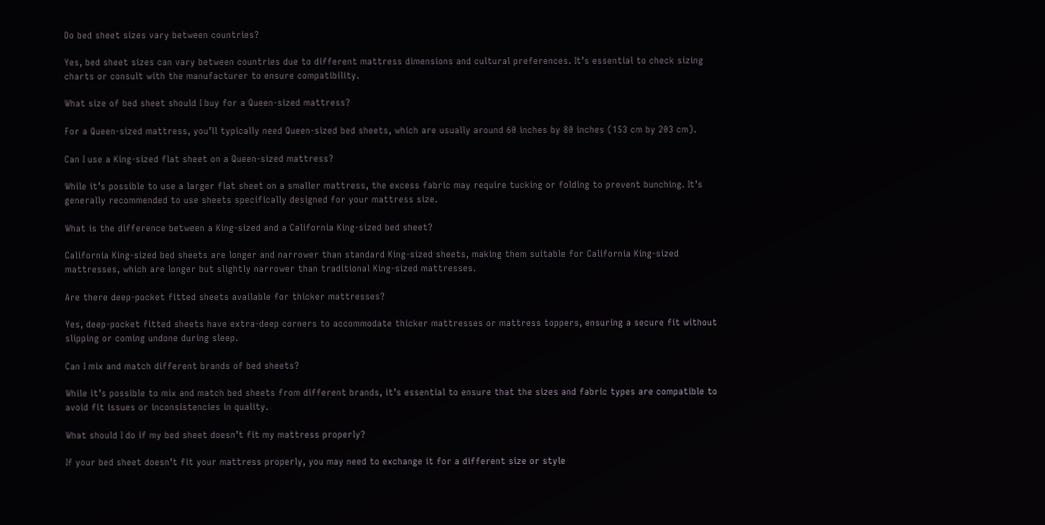Do bed sheet sizes vary between countries?

Yes, bed sheet sizes can vary between countries due to different mattress dimensions and cultural preferences. It’s essential to check sizing charts or consult with the manufacturer to ensure compatibility.

What size of bed sheet should I buy for a Queen-sized mattress?

For a Queen-sized mattress, you’ll typically need Queen-sized bed sheets, which are usually around 60 inches by 80 inches (153 cm by 203 cm).

Can I use a King-sized flat sheet on a Queen-sized mattress?

While it’s possible to use a larger flat sheet on a smaller mattress, the excess fabric may require tucking or folding to prevent bunching. It’s generally recommended to use sheets specifically designed for your mattress size.

What is the difference between a King-sized and a California King-sized bed sheet?

California King-sized bed sheets are longer and narrower than standard King-sized sheets, making them suitable for California King-sized mattresses, which are longer but slightly narrower than traditional King-sized mattresses.

Are there deep-pocket fitted sheets available for thicker mattresses?

Yes, deep-pocket fitted sheets have extra-deep corners to accommodate thicker mattresses or mattress toppers, ensuring a secure fit without slipping or coming undone during sleep.

Can I mix and match different brands of bed sheets?

While it’s possible to mix and match bed sheets from different brands, it’s essential to ensure that the sizes and fabric types are compatible to avoid fit issues or inconsistencies in quality.

What should I do if my bed sheet doesn’t fit my mattress properly?

If your bed sheet doesn’t fit your mattress properly, you may need to exchange it for a different size or style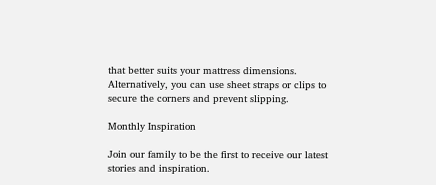that better suits your mattress dimensions. Alternatively, you can use sheet straps or clips to secure the corners and prevent slipping.

Monthly Inspiration

Join our family to be the first to receive our latest stories and inspiration.